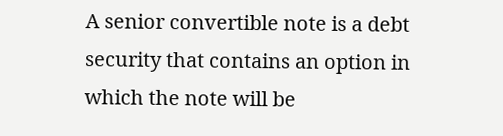A senior convertible note is a debt security that contains an option in which the note will be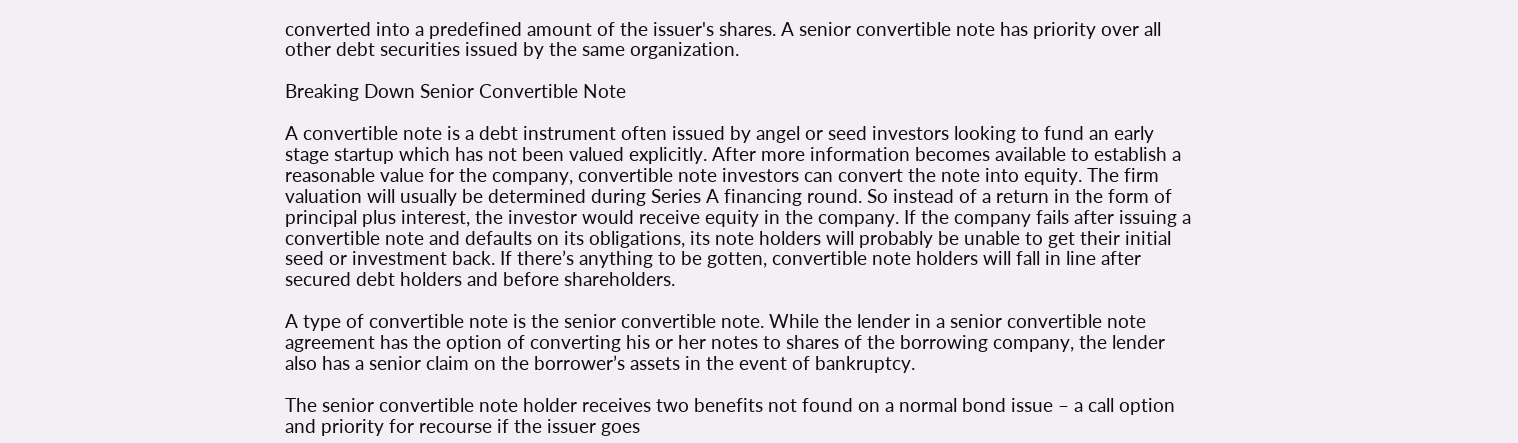converted into a predefined amount of the issuer's shares. A senior convertible note has priority over all other debt securities issued by the same organization.

Breaking Down Senior Convertible Note

A convertible note is a debt instrument often issued by angel or seed investors looking to fund an early stage startup which has not been valued explicitly. After more information becomes available to establish a reasonable value for the company, convertible note investors can convert the note into equity. The firm valuation will usually be determined during Series A financing round. So instead of a return in the form of principal plus interest, the investor would receive equity in the company. If the company fails after issuing a convertible note and defaults on its obligations, its note holders will probably be unable to get their initial seed or investment back. If there’s anything to be gotten, convertible note holders will fall in line after secured debt holders and before shareholders.

A type of convertible note is the senior convertible note. While the lender in a senior convertible note agreement has the option of converting his or her notes to shares of the borrowing company, the lender also has a senior claim on the borrower’s assets in the event of bankruptcy.

The senior convertible note holder receives two benefits not found on a normal bond issue – a call option and priority for recourse if the issuer goes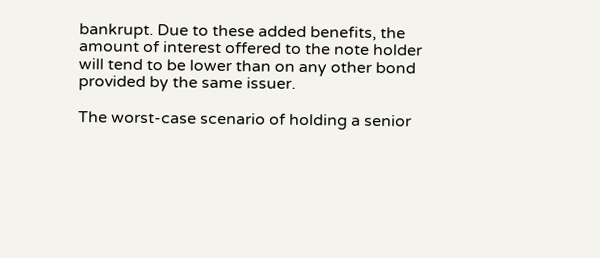bankrupt. Due to these added benefits, the amount of interest offered to the note holder will tend to be lower than on any other bond provided by the same issuer.

The worst-case scenario of holding a senior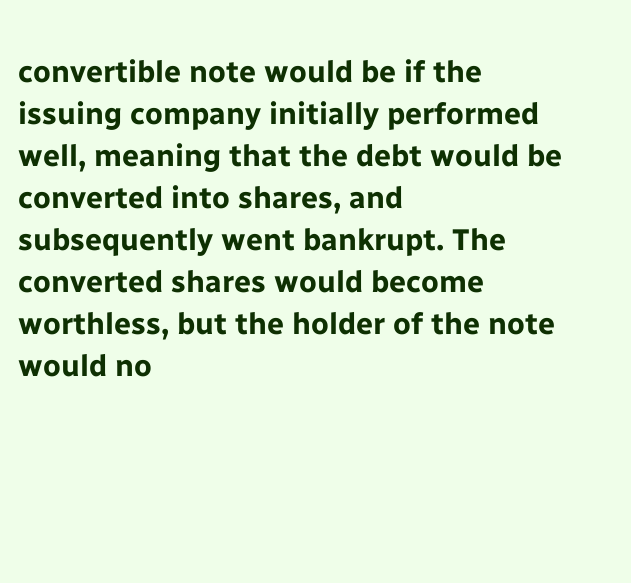convertible note would be if the issuing company initially performed well, meaning that the debt would be converted into shares, and subsequently went bankrupt. The converted shares would become worthless, but the holder of the note would no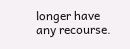longer have any recourse.